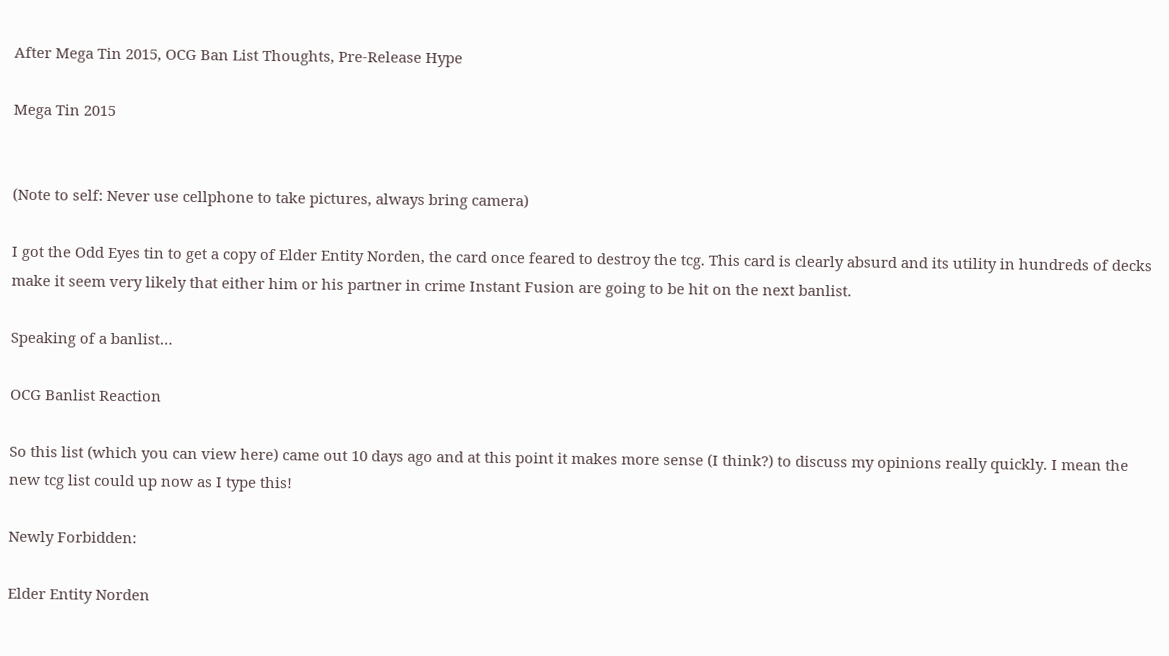After Mega Tin 2015, OCG Ban List Thoughts, Pre-Release Hype

Mega Tin 2015


(Note to self: Never use cellphone to take pictures, always bring camera)

I got the Odd Eyes tin to get a copy of Elder Entity Norden, the card once feared to destroy the tcg. This card is clearly absurd and its utility in hundreds of decks make it seem very likely that either him or his partner in crime Instant Fusion are going to be hit on the next banlist.

Speaking of a banlist…

OCG Banlist Reaction

So this list (which you can view here) came out 10 days ago and at this point it makes more sense (I think?) to discuss my opinions really quickly. I mean the new tcg list could up now as I type this!

Newly Forbidden:

Elder Entity Norden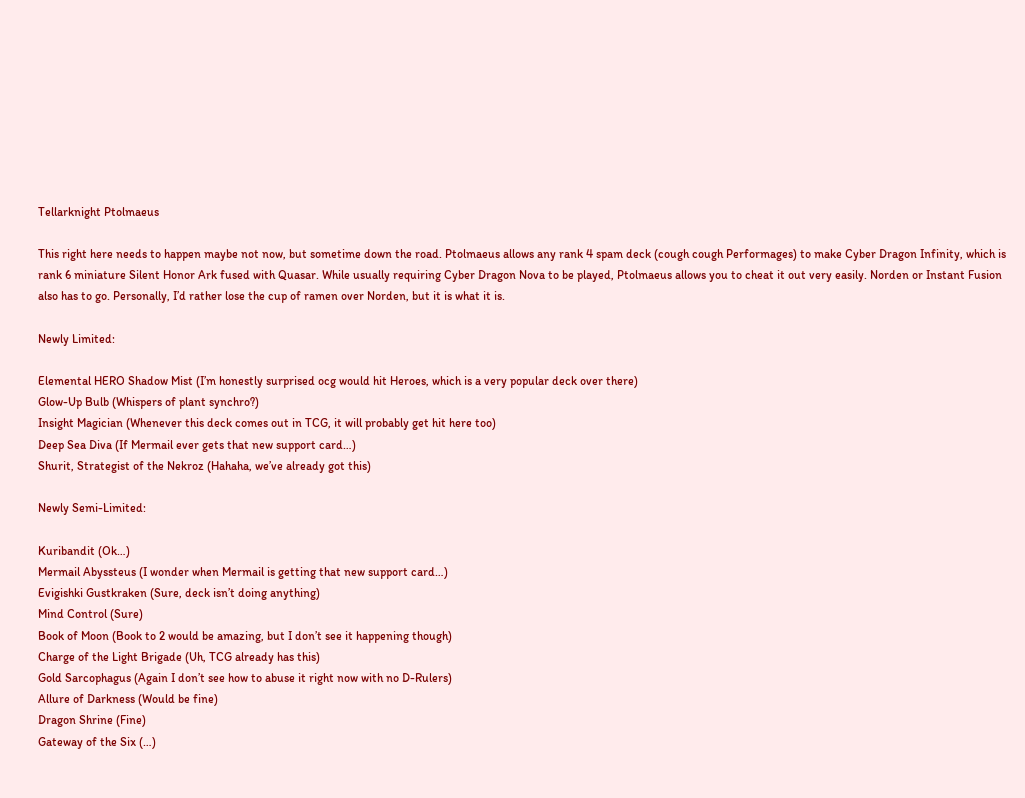Tellarknight Ptolmaeus

This right here needs to happen maybe not now, but sometime down the road. Ptolmaeus allows any rank 4 spam deck (cough cough Performages) to make Cyber Dragon Infinity, which is rank 6 miniature Silent Honor Ark fused with Quasar. While usually requiring Cyber Dragon Nova to be played, Ptolmaeus allows you to cheat it out very easily. Norden or Instant Fusion also has to go. Personally, I’d rather lose the cup of ramen over Norden, but it is what it is.

Newly Limited:

Elemental HERO Shadow Mist (I’m honestly surprised ocg would hit Heroes, which is a very popular deck over there)
Glow-Up Bulb (Whispers of plant synchro?)
Insight Magician (Whenever this deck comes out in TCG, it will probably get hit here too)
Deep Sea Diva (If Mermail ever gets that new support card…)
Shurit, Strategist of the Nekroz (Hahaha, we’ve already got this)

Newly Semi-Limited:

Kuribandit (Ok…)
Mermail Abyssteus (I wonder when Mermail is getting that new support card…)
Evigishki Gustkraken (Sure, deck isn’t doing anything)
Mind Control (Sure)
Book of Moon (Book to 2 would be amazing, but I don’t see it happening though)
Charge of the Light Brigade (Uh, TCG already has this)
Gold Sarcophagus (Again I don’t see how to abuse it right now with no D-Rulers)
Allure of Darkness (Would be fine)
Dragon Shrine (Fine)
Gateway of the Six (…)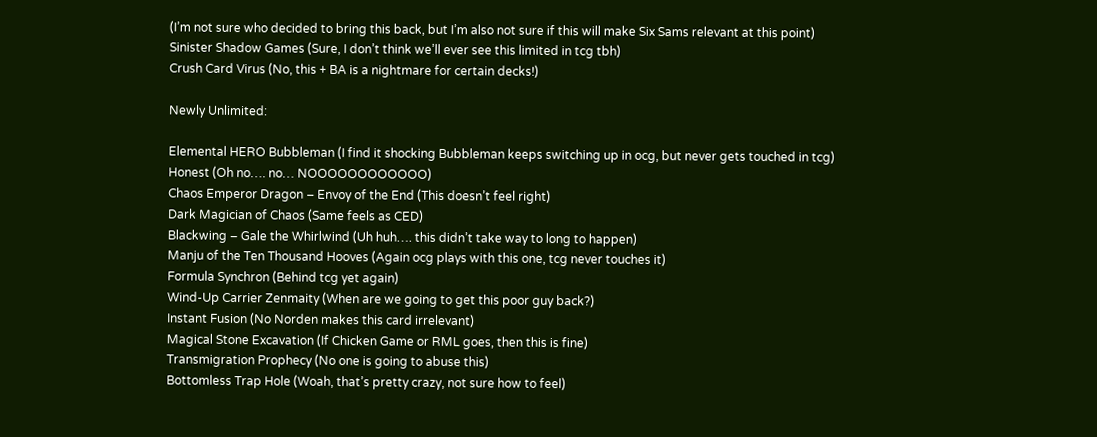(I’m not sure who decided to bring this back, but I’m also not sure if this will make Six Sams relevant at this point)
Sinister Shadow Games (Sure, I don’t think we’ll ever see this limited in tcg tbh)
Crush Card Virus (No, this + BA is a nightmare for certain decks!)

Newly Unlimited:

Elemental HERO Bubbleman (I find it shocking Bubbleman keeps switching up in ocg, but never gets touched in tcg)
Honest (Oh no…. no… NOOOOOOOOOOOO)
Chaos Emperor Dragon – Envoy of the End (This doesn’t feel right)
Dark Magician of Chaos (Same feels as CED)
Blackwing – Gale the Whirlwind (Uh huh…. this didn’t take way to long to happen)
Manju of the Ten Thousand Hooves (Again ocg plays with this one, tcg never touches it)
Formula Synchron (Behind tcg yet again)
Wind-Up Carrier Zenmaity (When are we going to get this poor guy back?)
Instant Fusion (No Norden makes this card irrelevant)
Magical Stone Excavation (If Chicken Game or RML goes, then this is fine)
Transmigration Prophecy (No one is going to abuse this)
Bottomless Trap Hole (Woah, that’s pretty crazy, not sure how to feel)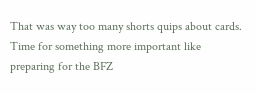That was way too many shorts quips about cards. Time for something more important like preparing for the BFZ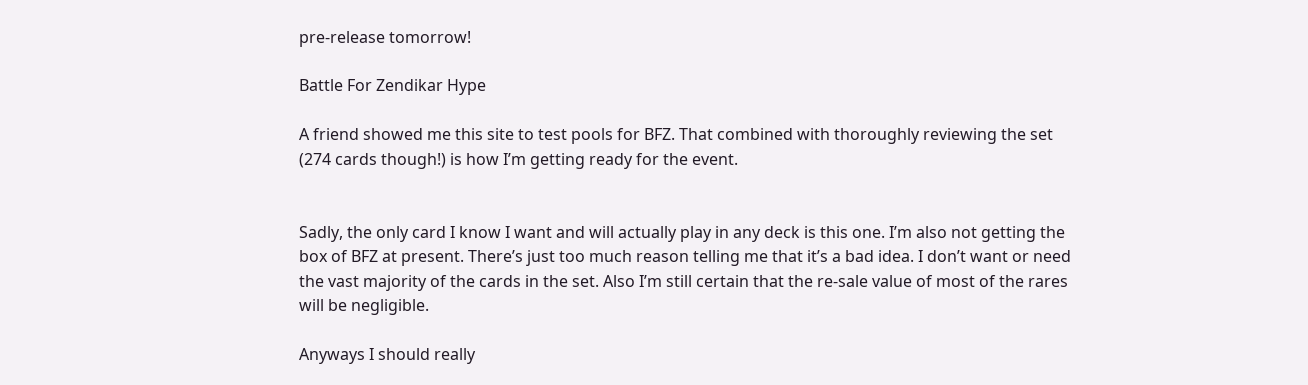pre-release tomorrow!

Battle For Zendikar Hype

A friend showed me this site to test pools for BFZ. That combined with thoroughly reviewing the set (274 cards though!) is how I’m getting ready for the event.


Sadly, the only card I know I want and will actually play in any deck is this one. I’m also not getting the box of BFZ at present. There’s just too much reason telling me that it’s a bad idea. I don’t want or need the vast majority of the cards in the set. Also I’m still certain that the re-sale value of most of the rares will be negligible.

Anyways I should really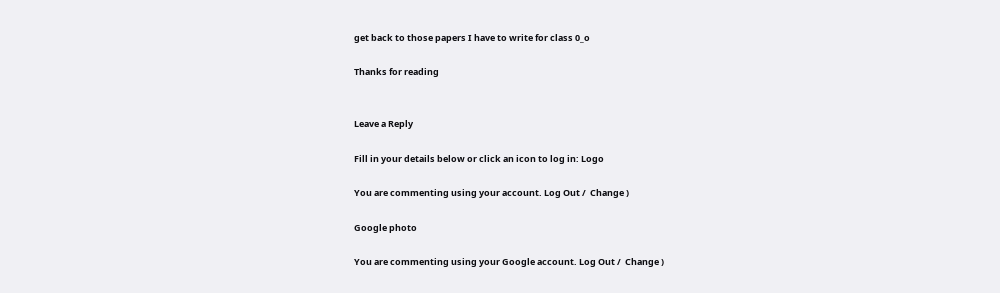get back to those papers I have to write for class 0_o

Thanks for reading


Leave a Reply

Fill in your details below or click an icon to log in: Logo

You are commenting using your account. Log Out /  Change )

Google photo

You are commenting using your Google account. Log Out /  Change )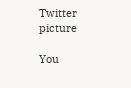Twitter picture

You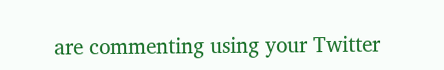are commenting using your Twitter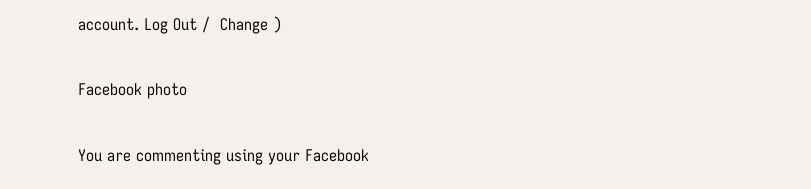account. Log Out /  Change )

Facebook photo

You are commenting using your Facebook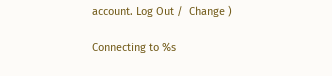account. Log Out /  Change )

Connecting to %s